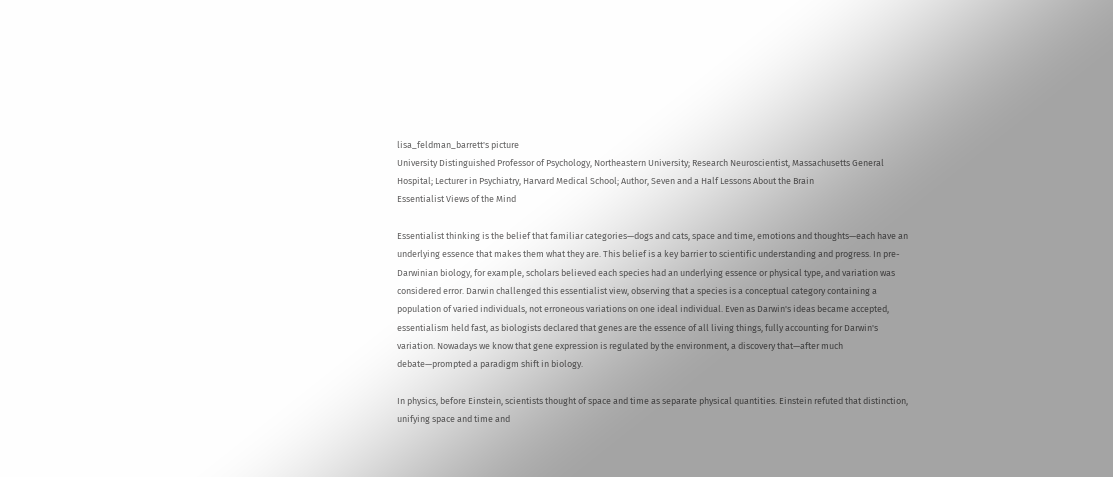lisa_feldman_barrett's picture
University Distinguished Professor of Psychology, Northeastern University; Research Neuroscientist, Massachusetts General Hospital; Lecturer in Psychiatry, Harvard Medical School; Author, Seven and a Half Lessons About the Brain
Essentialist Views of the Mind

Essentialist thinking is the belief that familiar categories—dogs and cats, space and time, emotions and thoughts—each have an underlying essence that makes them what they are. This belief is a key barrier to scientific understanding and progress. In pre-Darwinian biology, for example, scholars believed each species had an underlying essence or physical type, and variation was considered error. Darwin challenged this essentialist view, observing that a species is a conceptual category containing a population of varied individuals, not erroneous variations on one ideal individual. Even as Darwin's ideas became accepted, essentialism held fast, as biologists declared that genes are the essence of all living things, fully accounting for Darwin's variation. Nowadays we know that gene expression is regulated by the environment, a discovery that—after much debate—prompted a paradigm shift in biology.

In physics, before Einstein, scientists thought of space and time as separate physical quantities. Einstein refuted that distinction, unifying space and time and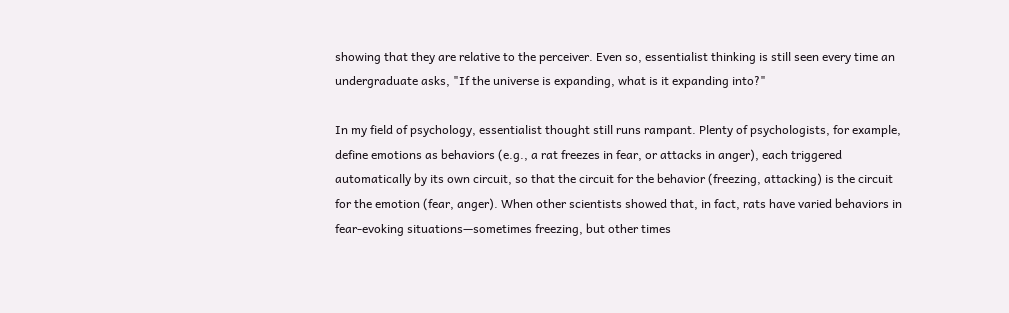showing that they are relative to the perceiver. Even so, essentialist thinking is still seen every time an undergraduate asks, "If the universe is expanding, what is it expanding into?"

In my field of psychology, essentialist thought still runs rampant. Plenty of psychologists, for example, define emotions as behaviors (e.g., a rat freezes in fear, or attacks in anger), each triggered automatically by its own circuit, so that the circuit for the behavior (freezing, attacking) is the circuit for the emotion (fear, anger). When other scientists showed that, in fact, rats have varied behaviors in fear-evoking situations—sometimes freezing, but other times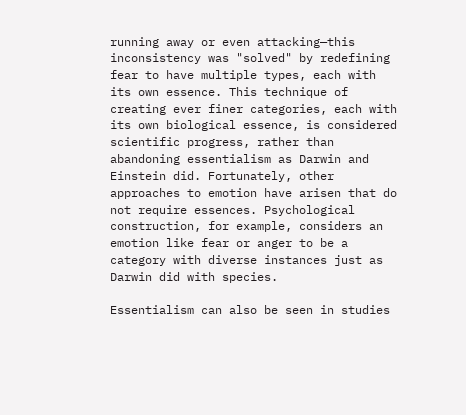running away or even attacking—this inconsistency was "solved" by redefining fear to have multiple types, each with its own essence. This technique of creating ever finer categories, each with its own biological essence, is considered scientific progress, rather than abandoning essentialism as Darwin and Einstein did. Fortunately, other approaches to emotion have arisen that do not require essences. Psychological construction, for example, considers an emotion like fear or anger to be a category with diverse instances just as Darwin did with species.

Essentialism can also be seen in studies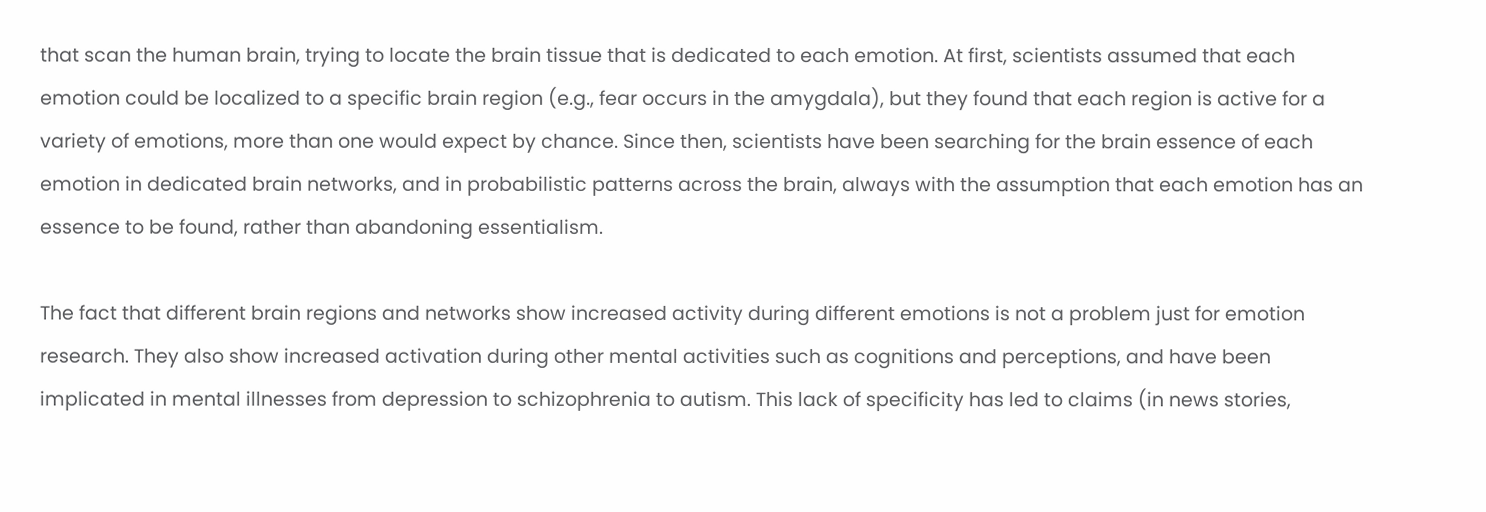that scan the human brain, trying to locate the brain tissue that is dedicated to each emotion. At first, scientists assumed that each emotion could be localized to a specific brain region (e.g., fear occurs in the amygdala), but they found that each region is active for a variety of emotions, more than one would expect by chance. Since then, scientists have been searching for the brain essence of each emotion in dedicated brain networks, and in probabilistic patterns across the brain, always with the assumption that each emotion has an essence to be found, rather than abandoning essentialism.

The fact that different brain regions and networks show increased activity during different emotions is not a problem just for emotion research. They also show increased activation during other mental activities such as cognitions and perceptions, and have been implicated in mental illnesses from depression to schizophrenia to autism. This lack of specificity has led to claims (in news stories,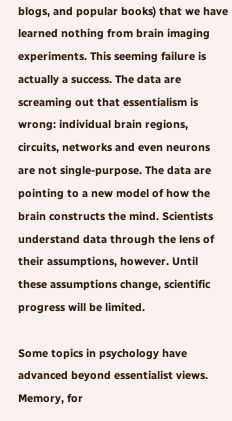blogs, and popular books) that we have learned nothing from brain imaging experiments. This seeming failure is actually a success. The data are screaming out that essentialism is wrong: individual brain regions, circuits, networks and even neurons are not single-purpose. The data are pointing to a new model of how the brain constructs the mind. Scientists understand data through the lens of their assumptions, however. Until these assumptions change, scientific progress will be limited.

Some topics in psychology have advanced beyond essentialist views. Memory, for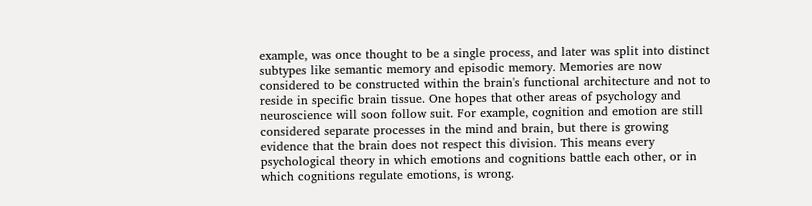example, was once thought to be a single process, and later was split into distinct subtypes like semantic memory and episodic memory. Memories are now considered to be constructed within the brain's functional architecture and not to reside in specific brain tissue. One hopes that other areas of psychology and neuroscience will soon follow suit. For example, cognition and emotion are still considered separate processes in the mind and brain, but there is growing evidence that the brain does not respect this division. This means every psychological theory in which emotions and cognitions battle each other, or in which cognitions regulate emotions, is wrong.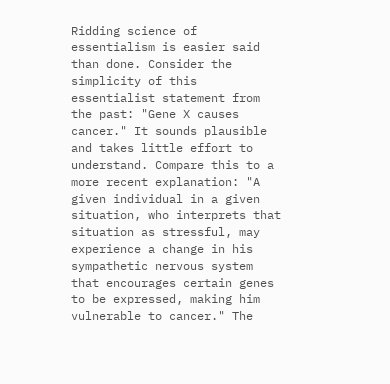Ridding science of essentialism is easier said than done. Consider the simplicity of this essentialist statement from the past: "Gene X causes cancer." It sounds plausible and takes little effort to understand. Compare this to a more recent explanation: "A given individual in a given situation, who interprets that situation as stressful, may experience a change in his sympathetic nervous system that encourages certain genes to be expressed, making him vulnerable to cancer." The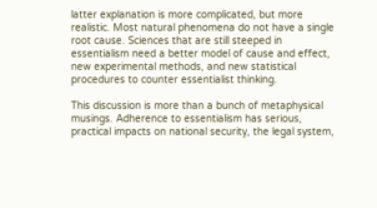latter explanation is more complicated, but more realistic. Most natural phenomena do not have a single root cause. Sciences that are still steeped in essentialism need a better model of cause and effect, new experimental methods, and new statistical procedures to counter essentialist thinking.

This discussion is more than a bunch of metaphysical musings. Adherence to essentialism has serious, practical impacts on national security, the legal system,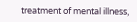treatment of mental illness,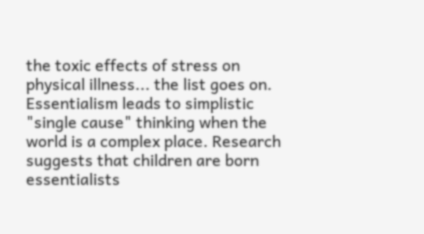the toxic effects of stress on physical illness... the list goes on. Essentialism leads to simplistic "single cause" thinking when the world is a complex place. Research suggests that children are born essentialists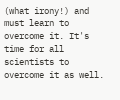(what irony!) and must learn to overcome it. It's time for all scientists to overcome it as well.